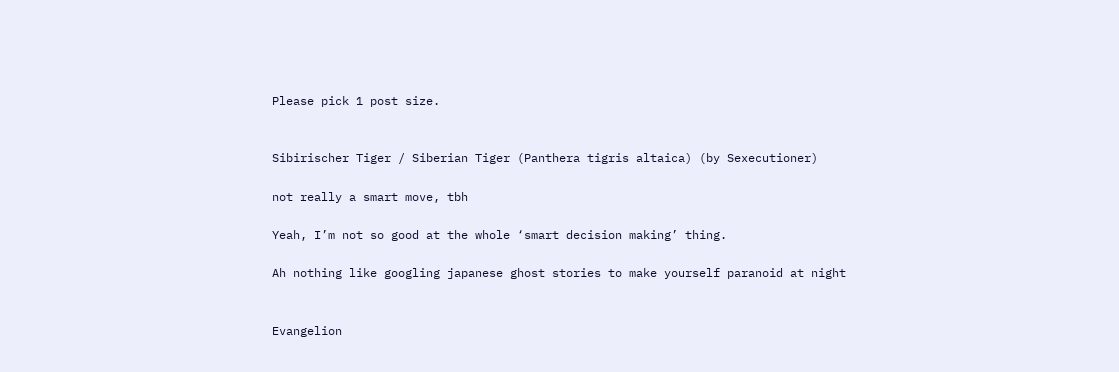Please pick 1 post size.


Sibirischer Tiger / Siberian Tiger (Panthera tigris altaica) (by Sexecutioner)

not really a smart move, tbh

Yeah, I’m not so good at the whole ‘smart decision making’ thing.

Ah nothing like googling japanese ghost stories to make yourself paranoid at night


Evangelion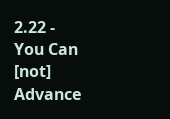2.22 - You Can [not] Advance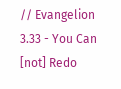// Evangelion 3.33 - You Can [not] Redo